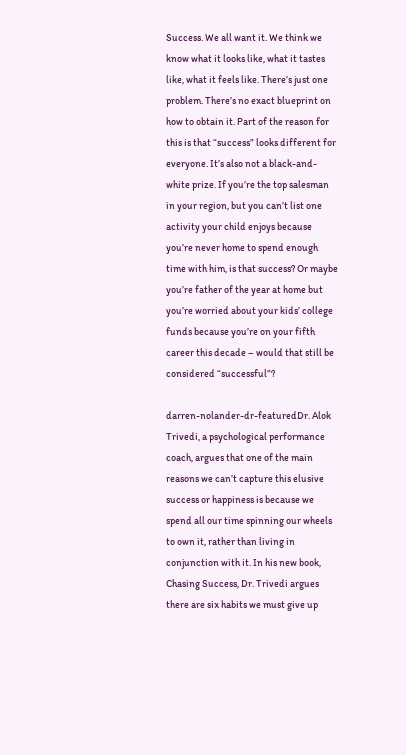Success. We all want it. We think we know what it looks like, what it tastes like, what it feels like. There’s just one problem. There’s no exact blueprint on how to obtain it. Part of the reason for this is that “success” looks different for everyone. It’s also not a black-and-white prize. If you’re the top salesman in your region, but you can’t list one activity your child enjoys because you’re never home to spend enough time with him, is that success? Or maybe you’re father of the year at home but you’re worried about your kids’ college funds because you’re on your fifth career this decade – would that still be considered “successful”?

darren-nolander-dr-featuredDr. Alok Trivedi, a psychological performance coach, argues that one of the main reasons we can’t capture this elusive success or happiness is because we spend all our time spinning our wheels to own it, rather than living in conjunction with it. In his new book, Chasing Success, Dr. Trivedi argues there are six habits we must give up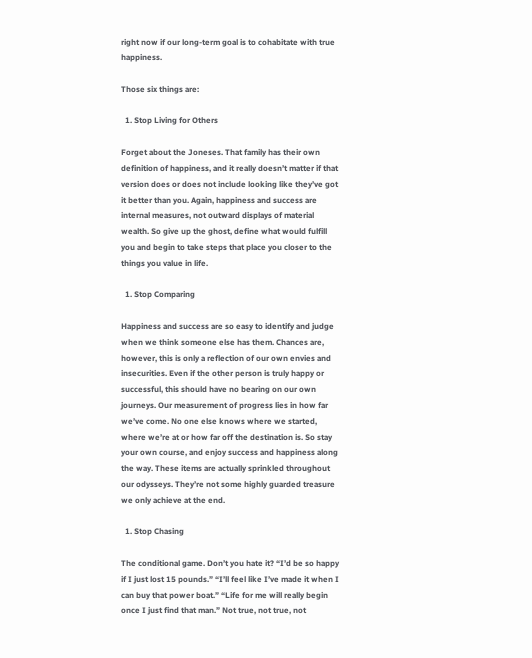right now if our long-term goal is to cohabitate with true happiness.

Those six things are:

  1. Stop Living for Others

Forget about the Joneses. That family has their own definition of happiness, and it really doesn’t matter if that version does or does not include looking like they’ve got it better than you. Again, happiness and success are internal measures, not outward displays of material wealth. So give up the ghost, define what would fulfill you and begin to take steps that place you closer to the things you value in life.

  1. Stop Comparing

Happiness and success are so easy to identify and judge when we think someone else has them. Chances are, however, this is only a reflection of our own envies and insecurities. Even if the other person is truly happy or successful, this should have no bearing on our own journeys. Our measurement of progress lies in how far we’ve come. No one else knows where we started, where we’re at or how far off the destination is. So stay your own course, and enjoy success and happiness along the way. These items are actually sprinkled throughout our odysseys. They’re not some highly guarded treasure we only achieve at the end.

  1. Stop Chasing

The conditional game. Don’t you hate it? “I’d be so happy if I just lost 15 pounds.” “I’ll feel like I’ve made it when I can buy that power boat.” “Life for me will really begin once I just find that man.” Not true, not true, not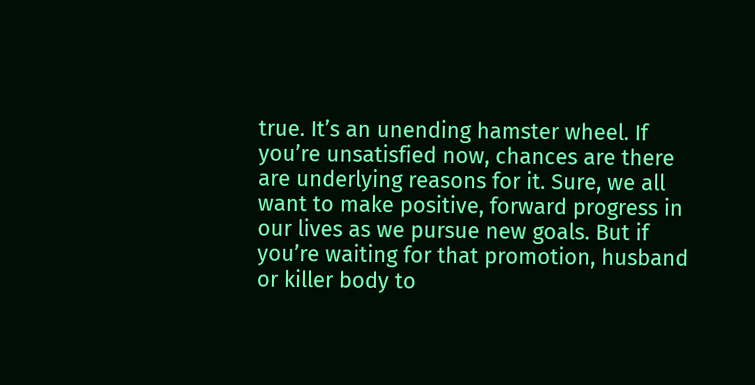true. It’s an unending hamster wheel. If you’re unsatisfied now, chances are there are underlying reasons for it. Sure, we all want to make positive, forward progress in our lives as we pursue new goals. But if you’re waiting for that promotion, husband or killer body to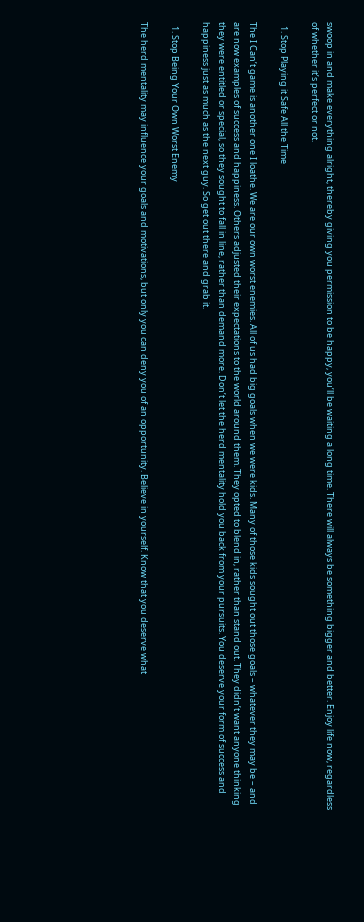swoop in and make everything alright, thereby giving you permission to be happy, you’ll be waiting a long time. There will always be something bigger and better. Enjoy life now, regardless of whether it’s perfect or not.

  1. Stop Playing it Safe All the Time

The I Can’t game is another one I loathe. We are our own worst enemies. All of us had big goals when we were kids. Many of those kids sought out those goals – whatever they may be – and are now examples of success and happiness. Others adjusted their expectations to the world around them. They opted to blend in, rather than stand out. They didn’t want anyone thinking they were entitled or special, so they sought to fall in line, rather than demand more. Don’t let the herd mentality hold you back from your pursuits. You deserve your form of success and happiness just as much as the next guy. So get out there and grab it.

  1. Stop Being Your Own Worst Enemy

The herd mentality may influence your goals and motivations, but only you can deny you of an opportunity. Believe in yourself. Know that you deserve what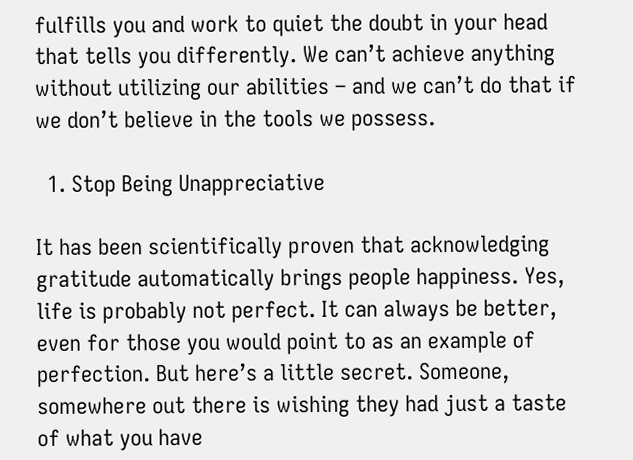fulfills you and work to quiet the doubt in your head that tells you differently. We can’t achieve anything without utilizing our abilities – and we can’t do that if we don’t believe in the tools we possess.

  1. Stop Being Unappreciative

It has been scientifically proven that acknowledging gratitude automatically brings people happiness. Yes, life is probably not perfect. It can always be better, even for those you would point to as an example of perfection. But here’s a little secret. Someone, somewhere out there is wishing they had just a taste of what you have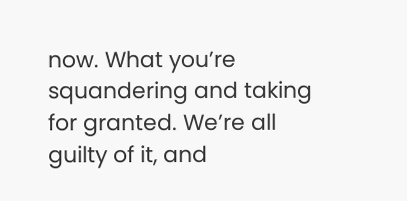now. What you’re squandering and taking for granted. We’re all guilty of it, and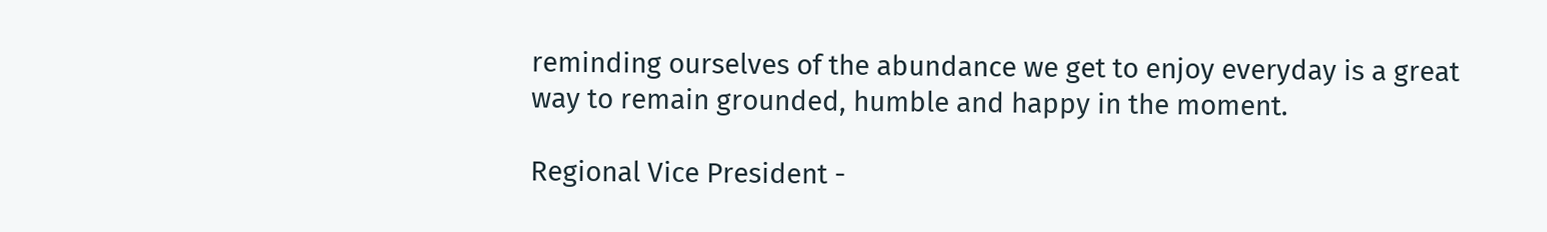reminding ourselves of the abundance we get to enjoy everyday is a great way to remain grounded, humble and happy in the moment.

Regional Vice President -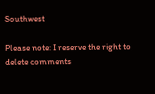Southwest

Please note: I reserve the right to delete comments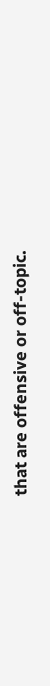that are offensive or off-topic.